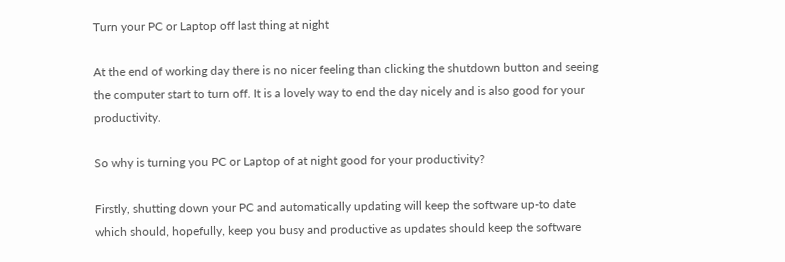Turn your PC or Laptop off last thing at night

At the end of working day there is no nicer feeling than clicking the shutdown button and seeing the computer start to turn off. It is a lovely way to end the day nicely and is also good for your productivity.

So why is turning you PC or Laptop of at night good for your productivity?

Firstly, shutting down your PC and automatically updating will keep the software up-to date which should, hopefully, keep you busy and productive as updates should keep the software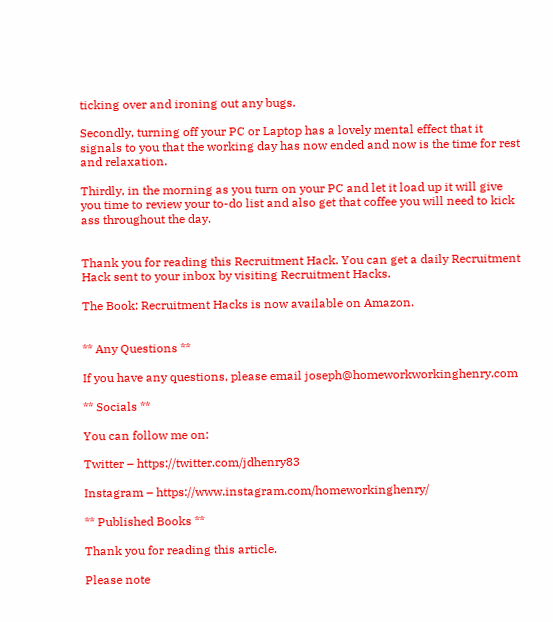ticking over and ironing out any bugs.

Secondly, turning off your PC or Laptop has a lovely mental effect that it signals to you that the working day has now ended and now is the time for rest and relaxation.

Thirdly, in the morning as you turn on your PC and let it load up it will give you time to review your to-do list and also get that coffee you will need to kick ass throughout the day.


Thank you for reading this Recruitment Hack. You can get a daily Recruitment Hack sent to your inbox by visiting Recruitment Hacks.

The Book: Recruitment Hacks is now available on Amazon.


** Any Questions **

If you have any questions, please email joseph@homeworkworkinghenry.com

** Socials **

You can follow me on:

Twitter – https://twitter.com/jdhenry83

Instagram – https://www.instagram.com/homeworkinghenry/

** Published Books **

Thank you for reading this article.

Please note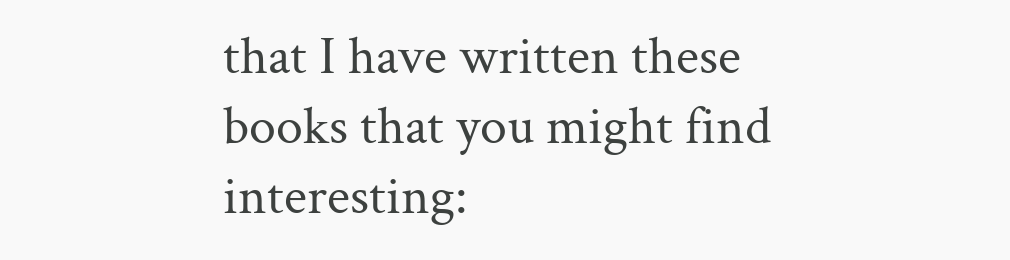that I have written these books that you might find interesting: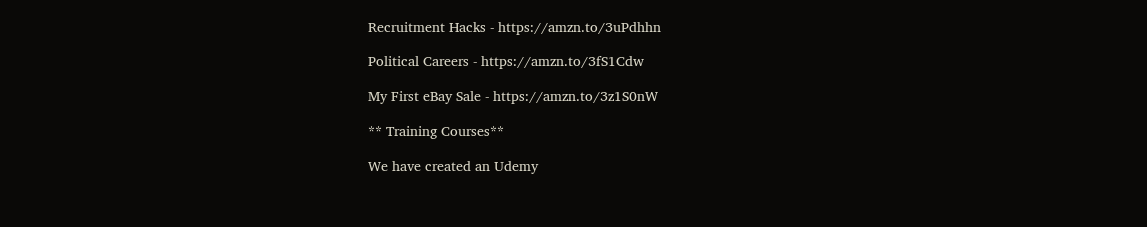Recruitment Hacks - https://amzn.to/3uPdhhn

Political Careers - https://amzn.to/3fS1Cdw

My First eBay Sale - https://amzn.to/3z1S0nW

** Training Courses**

We have created an Udemy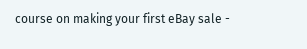course on making your first eBay sale -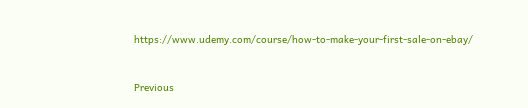https://www.udemy.com/course/how-to-make-your-first-sale-on-ebay/


Previous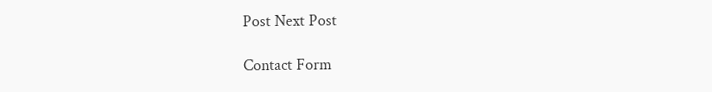Post Next Post

Contact Form